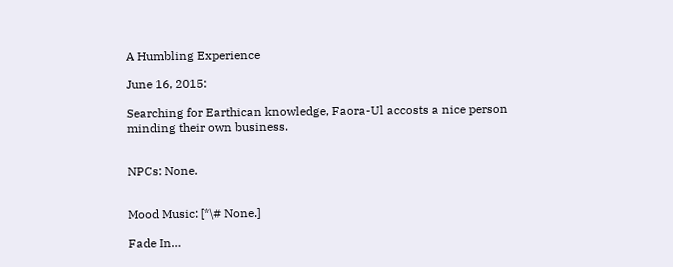A Humbling Experience

June 16, 2015:

Searching for Earthican knowledge, Faora-Ul accosts a nice person minding their own business.


NPCs: None.


Mood Music: [*\# None.]

Fade In…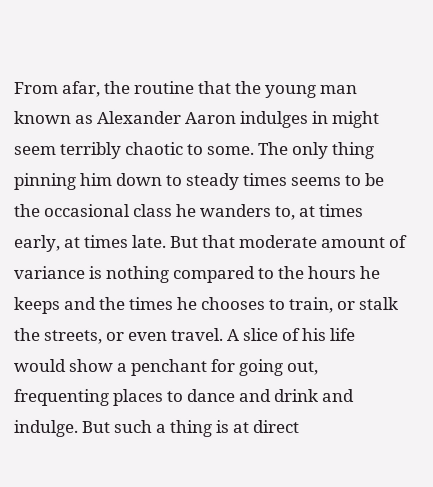From afar, the routine that the young man known as Alexander Aaron indulges in might seem terribly chaotic to some. The only thing pinning him down to steady times seems to be the occasional class he wanders to, at times early, at times late. But that moderate amount of variance is nothing compared to the hours he keeps and the times he chooses to train, or stalk the streets, or even travel. A slice of his life would show a penchant for going out, frequenting places to dance and drink and indulge. But such a thing is at direct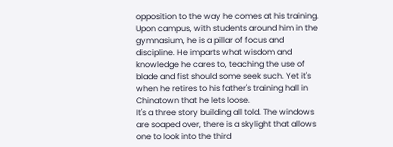opposition to the way he comes at his training. Upon campus, with students around him in the gymnasium, he is a pillar of focus and discipline. He imparts what wisdom and knowledge he cares to, teaching the use of blade and fist should some seek such. Yet it's when he retires to his father's training hall in Chinatown that he lets loose.
It's a three story building all told. The windows are soaped over, there is a skylight that allows one to look into the third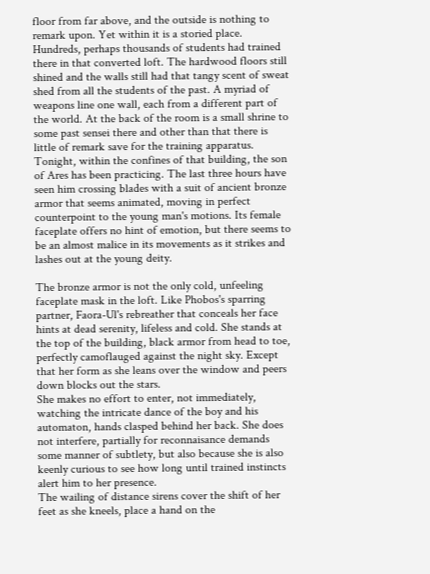floor from far above, and the outside is nothing to remark upon. Yet within it is a storied place. Hundreds, perhaps thousands of students had trained there in that converted loft. The hardwood floors still shined and the walls still had that tangy scent of sweat shed from all the students of the past. A myriad of weapons line one wall, each from a different part of the world. At the back of the room is a small shrine to some past sensei there and other than that there is little of remark save for the training apparatus.
Tonight, within the confines of that building, the son of Ares has been practicing. The last three hours have seen him crossing blades with a suit of ancient bronze armor that seems animated, moving in perfect counterpoint to the young man's motions. Its female faceplate offers no hint of emotion, but there seems to be an almost malice in its movements as it strikes and lashes out at the young deity.

The bronze armor is not the only cold, unfeeling faceplate mask in the loft. Like Phobos's sparring partner, Faora-Ul's rebreather that conceals her face hints at dead serenity, lifeless and cold. She stands at the top of the building, black armor from head to toe, perfectly camoflauged against the night sky. Except that her form as she leans over the window and peers down blocks out the stars.
She makes no effort to enter, not immediately, watching the intricate dance of the boy and his automaton, hands clasped behind her back. She does not interfere, partially for reconnaisance demands some manner of subtlety, but also because she is also keenly curious to see how long until trained instincts alert him to her presence.
The wailing of distance sirens cover the shift of her feet as she kneels, place a hand on the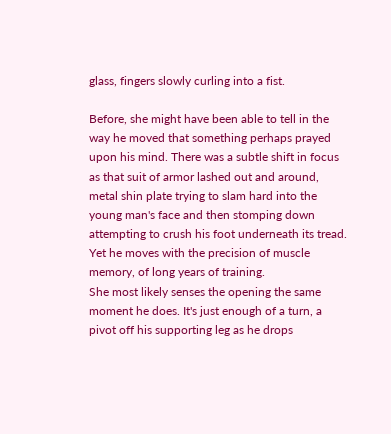glass, fingers slowly curling into a fist.

Before, she might have been able to tell in the way he moved that something perhaps prayed upon his mind. There was a subtle shift in focus as that suit of armor lashed out and around, metal shin plate trying to slam hard into the young man's face and then stomping down attempting to crush his foot underneath its tread. Yet he moves with the precision of muscle memory, of long years of training.
She most likely senses the opening the same moment he does. It's just enough of a turn, a pivot off his supporting leg as he drops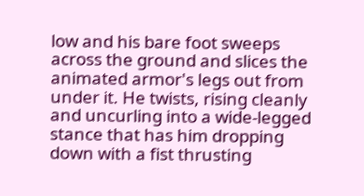low and his bare foot sweeps across the ground and slices the animated armor's legs out from under it. He twists, rising cleanly and uncurling into a wide-legged stance that has him dropping down with a fist thrusting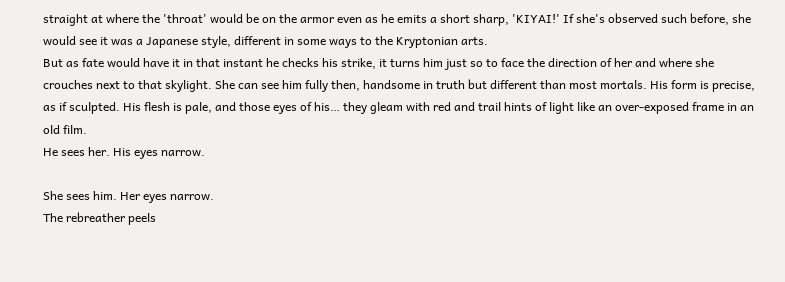straight at where the 'throat' would be on the armor even as he emits a short sharp, 'KIYAI!' If she's observed such before, she would see it was a Japanese style, different in some ways to the Kryptonian arts.
But as fate would have it in that instant he checks his strike, it turns him just so to face the direction of her and where she crouches next to that skylight. She can see him fully then, handsome in truth but different than most mortals. His form is precise, as if sculpted. His flesh is pale, and those eyes of his… they gleam with red and trail hints of light like an over-exposed frame in an old film.
He sees her. His eyes narrow.

She sees him. Her eyes narrow.
The rebreather peels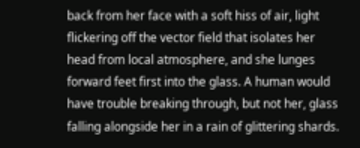back from her face with a soft hiss of air, light flickering off the vector field that isolates her head from local atmosphere, and she lunges forward feet first into the glass. A human would have trouble breaking through, but not her, glass falling alongside her in a rain of glittering shards.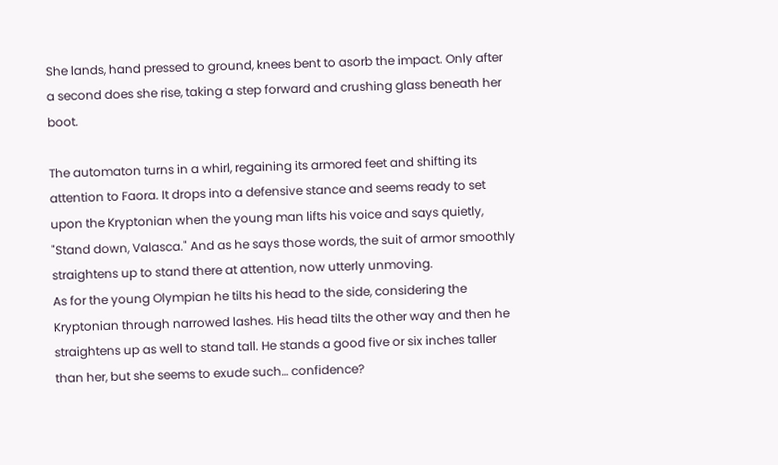She lands, hand pressed to ground, knees bent to asorb the impact. Only after a second does she rise, taking a step forward and crushing glass beneath her boot.

The automaton turns in a whirl, regaining its armored feet and shifting its attention to Faora. It drops into a defensive stance and seems ready to set upon the Kryptonian when the young man lifts his voice and says quietly, "Stand down, Valasca." And as he says those words, the suit of armor smoothly straightens up to stand there at attention, now utterly unmoving.
As for the young Olympian he tilts his head to the side, considering the Kryptonian through narrowed lashes. His head tilts the other way and then he straightens up as well to stand tall. He stands a good five or six inches taller than her, but she seems to exude such… confidence?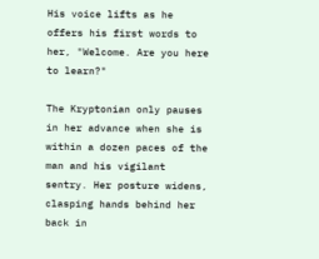His voice lifts as he offers his first words to her, "Welcome. Are you here to learn?"

The Kryptonian only pauses in her advance when she is within a dozen paces of the man and his vigilant sentry. Her posture widens, clasping hands behind her back in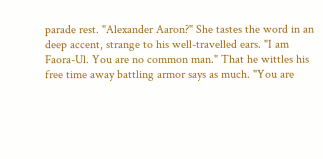parade rest. "Alexander Aaron?" She tastes the word in an deep accent, strange to his well-travelled ears. "I am Faora-Ul. You are no common man." That he wittles his free time away battling armor says as much. "You are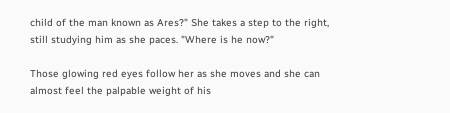child of the man known as Ares?" She takes a step to the right, still studying him as she paces. "Where is he now?"

Those glowing red eyes follow her as she moves and she can almost feel the palpable weight of his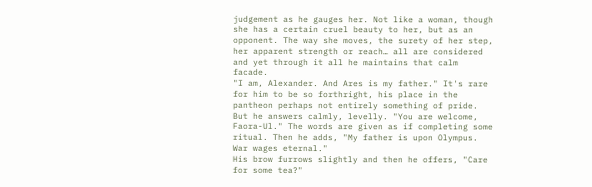judgement as he gauges her. Not like a woman, though she has a certain cruel beauty to her, but as an opponent. The way she moves, the surety of her step, her apparent strength or reach… all are considered and yet through it all he maintains that calm facade.
"I am, Alexander. And Ares is my father." It's rare for him to be so forthright, his place in the pantheon perhaps not entirely something of pride. But he answers calmly, levelly. "You are welcome, Faora-Ul." The words are given as if completing some ritual. Then he adds, "My father is upon Olympus. War wages eternal."
His brow furrows slightly and then he offers, "Care for some tea?"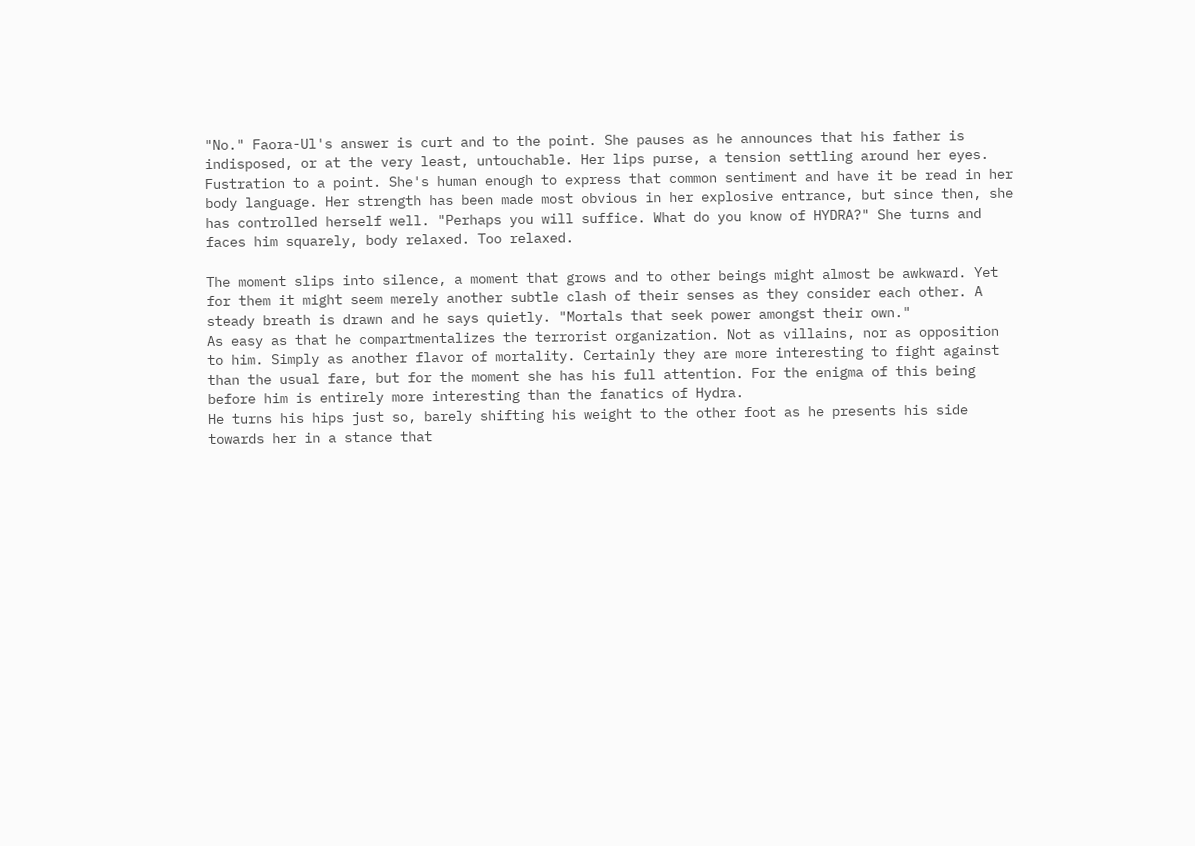"No." Faora-Ul's answer is curt and to the point. She pauses as he announces that his father is indisposed, or at the very least, untouchable. Her lips purse, a tension settling around her eyes. Fustration to a point. She's human enough to express that common sentiment and have it be read in her body language. Her strength has been made most obvious in her explosive entrance, but since then, she has controlled herself well. "Perhaps you will suffice. What do you know of HYDRA?" She turns and faces him squarely, body relaxed. Too relaxed.

The moment slips into silence, a moment that grows and to other beings might almost be awkward. Yet for them it might seem merely another subtle clash of their senses as they consider each other. A steady breath is drawn and he says quietly. "Mortals that seek power amongst their own."
As easy as that he compartmentalizes the terrorist organization. Not as villains, nor as opposition to him. Simply as another flavor of mortality. Certainly they are more interesting to fight against than the usual fare, but for the moment she has his full attention. For the enigma of this being before him is entirely more interesting than the fanatics of Hydra.
He turns his hips just so, barely shifting his weight to the other foot as he presents his side towards her in a stance that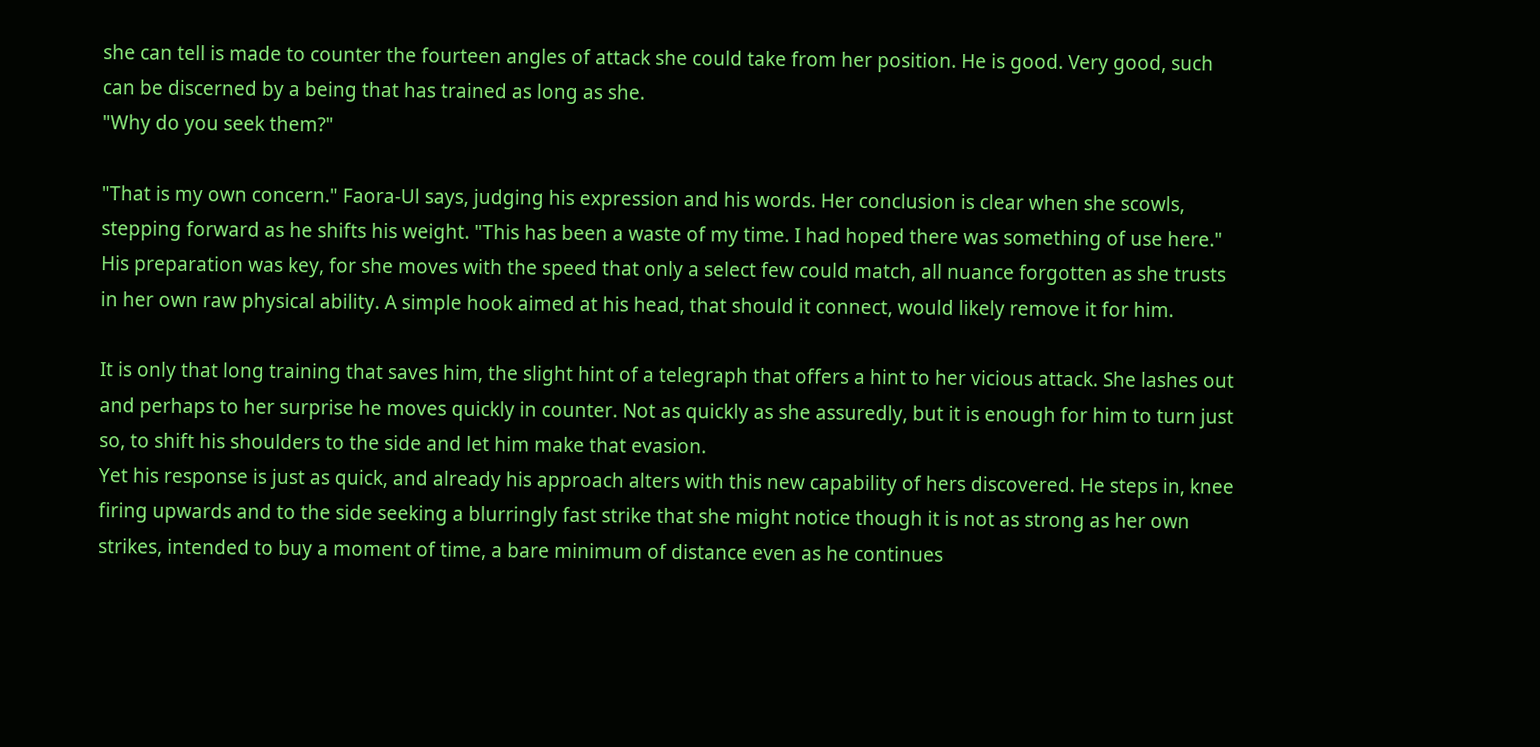she can tell is made to counter the fourteen angles of attack she could take from her position. He is good. Very good, such can be discerned by a being that has trained as long as she.
"Why do you seek them?"

"That is my own concern." Faora-Ul says, judging his expression and his words. Her conclusion is clear when she scowls, stepping forward as he shifts his weight. "This has been a waste of my time. I had hoped there was something of use here." His preparation was key, for she moves with the speed that only a select few could match, all nuance forgotten as she trusts in her own raw physical ability. A simple hook aimed at his head, that should it connect, would likely remove it for him.

It is only that long training that saves him, the slight hint of a telegraph that offers a hint to her vicious attack. She lashes out and perhaps to her surprise he moves quickly in counter. Not as quickly as she assuredly, but it is enough for him to turn just so, to shift his shoulders to the side and let him make that evasion.
Yet his response is just as quick, and already his approach alters with this new capability of hers discovered. He steps in, knee firing upwards and to the side seeking a blurringly fast strike that she might notice though it is not as strong as her own strikes, intended to buy a moment of time, a bare minimum of distance even as he continues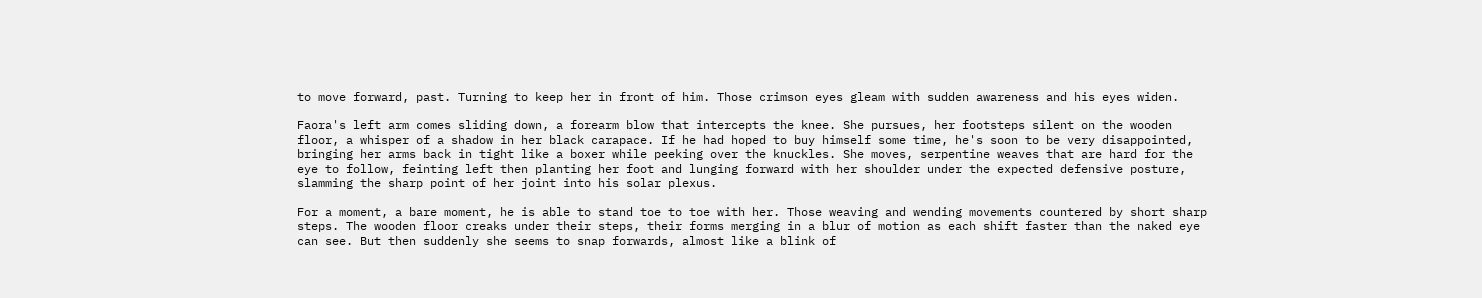to move forward, past. Turning to keep her in front of him. Those crimson eyes gleam with sudden awareness and his eyes widen.

Faora's left arm comes sliding down, a forearm blow that intercepts the knee. She pursues, her footsteps silent on the wooden floor, a whisper of a shadow in her black carapace. If he had hoped to buy himself some time, he's soon to be very disappointed, bringing her arms back in tight like a boxer while peeking over the knuckles. She moves, serpentine weaves that are hard for the eye to follow, feinting left then planting her foot and lunging forward with her shoulder under the expected defensive posture, slamming the sharp point of her joint into his solar plexus.

For a moment, a bare moment, he is able to stand toe to toe with her. Those weaving and wending movements countered by short sharp steps. The wooden floor creaks under their steps, their forms merging in a blur of motion as each shift faster than the naked eye can see. But then suddenly she seems to snap forwards, almost like a blink of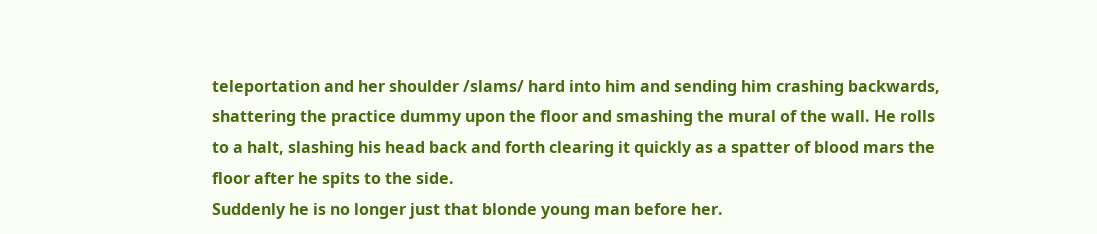teleportation and her shoulder /slams/ hard into him and sending him crashing backwards, shattering the practice dummy upon the floor and smashing the mural of the wall. He rolls to a halt, slashing his head back and forth clearing it quickly as a spatter of blood mars the floor after he spits to the side.
Suddenly he is no longer just that blonde young man before her.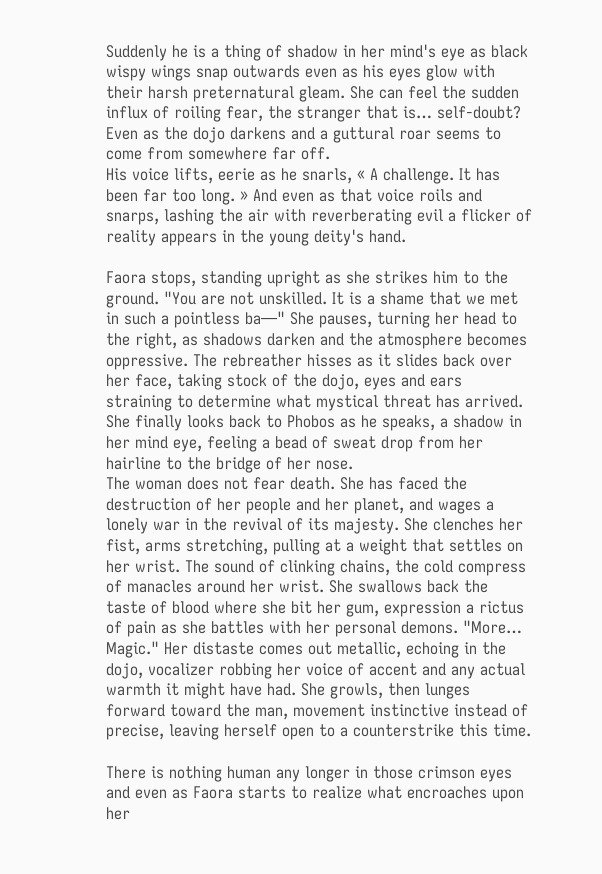Suddenly he is a thing of shadow in her mind's eye as black wispy wings snap outwards even as his eyes glow with their harsh preternatural gleam. She can feel the sudden influx of roiling fear, the stranger that is… self-doubt? Even as the dojo darkens and a guttural roar seems to come from somewhere far off.
His voice lifts, eerie as he snarls, « A challenge. It has been far too long. » And even as that voice roils and snarps, lashing the air with reverberating evil a flicker of reality appears in the young deity's hand.

Faora stops, standing upright as she strikes him to the ground. "You are not unskilled. It is a shame that we met in such a pointless ba—" She pauses, turning her head to the right, as shadows darken and the atmosphere becomes oppressive. The rebreather hisses as it slides back over her face, taking stock of the dojo, eyes and ears straining to determine what mystical threat has arrived. She finally looks back to Phobos as he speaks, a shadow in her mind eye, feeling a bead of sweat drop from her hairline to the bridge of her nose.
The woman does not fear death. She has faced the destruction of her people and her planet, and wages a lonely war in the revival of its majesty. She clenches her fist, arms stretching, pulling at a weight that settles on her wrist. The sound of clinking chains, the cold compress of manacles around her wrist. She swallows back the taste of blood where she bit her gum, expression a rictus of pain as she battles with her personal demons. "More… Magic." Her distaste comes out metallic, echoing in the dojo, vocalizer robbing her voice of accent and any actual warmth it might have had. She growls, then lunges forward toward the man, movement instinctive instead of precise, leaving herself open to a counterstrike this time.

There is nothing human any longer in those crimson eyes and even as Faora starts to realize what encroaches upon her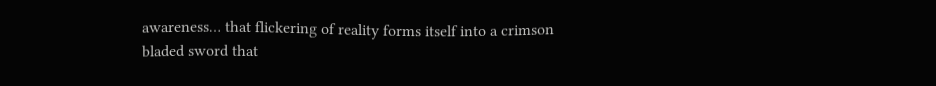awareness… that flickering of reality forms itself into a crimson bladed sword that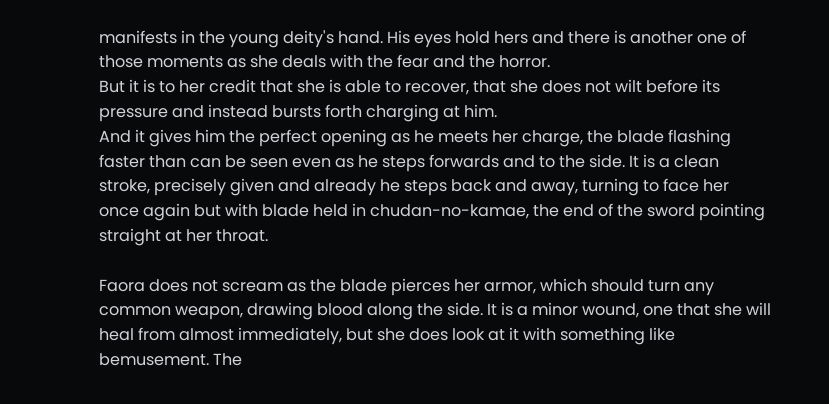manifests in the young deity's hand. His eyes hold hers and there is another one of those moments as she deals with the fear and the horror.
But it is to her credit that she is able to recover, that she does not wilt before its pressure and instead bursts forth charging at him.
And it gives him the perfect opening as he meets her charge, the blade flashing faster than can be seen even as he steps forwards and to the side. It is a clean stroke, precisely given and already he steps back and away, turning to face her once again but with blade held in chudan-no-kamae, the end of the sword pointing straight at her throat.

Faora does not scream as the blade pierces her armor, which should turn any common weapon, drawing blood along the side. It is a minor wound, one that she will heal from almost immediately, but she does look at it with something like bemusement. The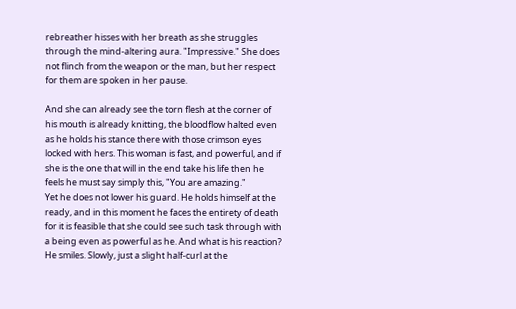rebreather hisses with her breath as she struggles through the mind-altering aura. "Impressive." She does not flinch from the weapon or the man, but her respect for them are spoken in her pause.

And she can already see the torn flesh at the corner of his mouth is already knitting, the bloodflow halted even as he holds his stance there with those crimson eyes locked with hers. This woman is fast, and powerful, and if she is the one that will in the end take his life then he feels he must say simply this, "You are amazing."
Yet he does not lower his guard. He holds himself at the ready, and in this moment he faces the entirety of death for it is feasible that she could see such task through with a being even as powerful as he. And what is his reaction? He smiles. Slowly, just a slight half-curl at the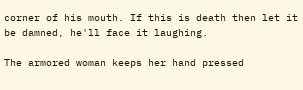corner of his mouth. If this is death then let it be damned, he'll face it laughing.

The armored woman keeps her hand pressed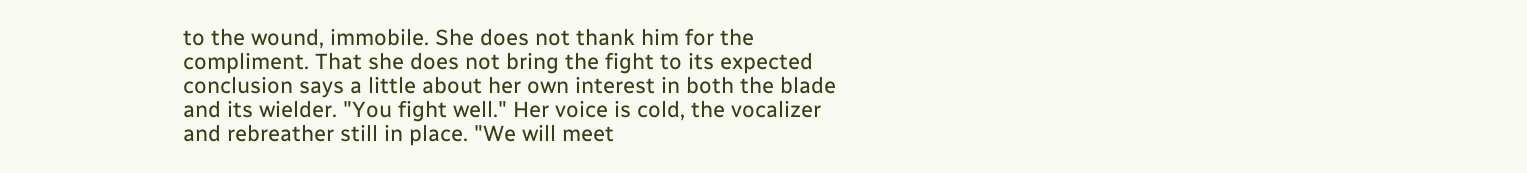to the wound, immobile. She does not thank him for the compliment. That she does not bring the fight to its expected conclusion says a little about her own interest in both the blade and its wielder. "You fight well." Her voice is cold, the vocalizer and rebreather still in place. "We will meet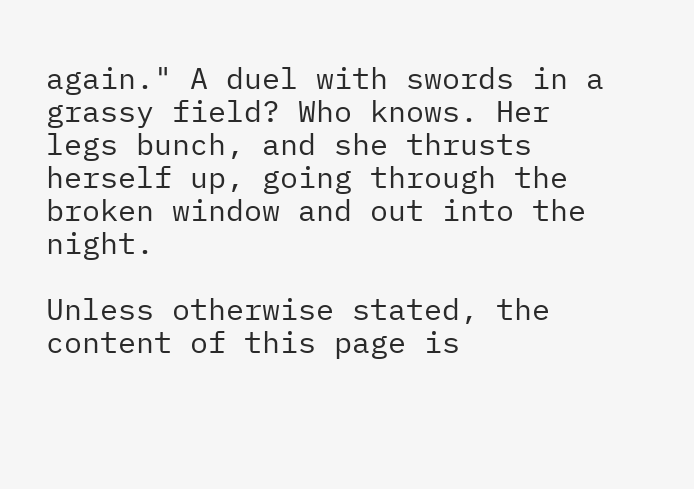again." A duel with swords in a grassy field? Who knows. Her legs bunch, and she thrusts herself up, going through the broken window and out into the night.

Unless otherwise stated, the content of this page is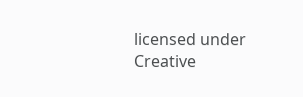licensed under Creative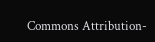Commons Attribution-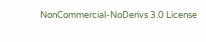NonCommercial-NoDerivs 3.0 License